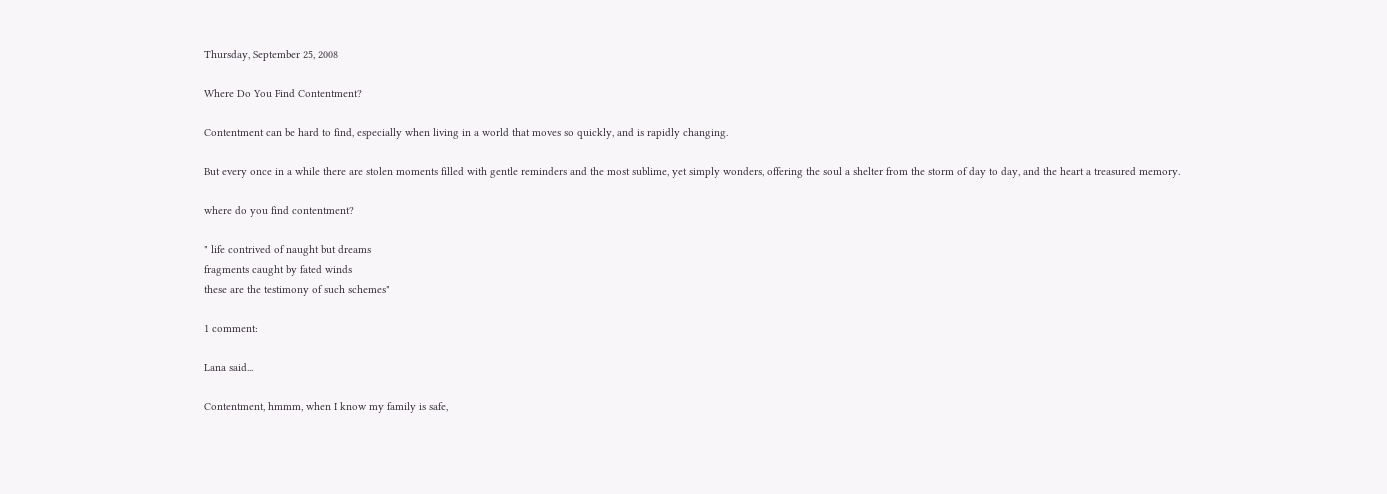Thursday, September 25, 2008

Where Do You Find Contentment?

Contentment can be hard to find, especially when living in a world that moves so quickly, and is rapidly changing.

But every once in a while there are stolen moments filled with gentle reminders and the most sublime, yet simply wonders, offering the soul a shelter from the storm of day to day, and the heart a treasured memory.

where do you find contentment?

" life contrived of naught but dreams
fragments caught by fated winds
these are the testimony of such schemes"

1 comment:

Lana said...

Contentment, hmmm, when I know my family is safe,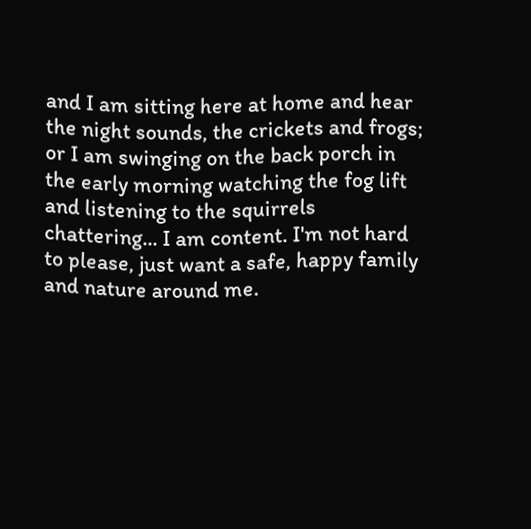and I am sitting here at home and hear the night sounds, the crickets and frogs; or I am swinging on the back porch in the early morning watching the fog lift and listening to the squirrels chattering... I am content. I'm not hard to please, just want a safe, happy family and nature around me.